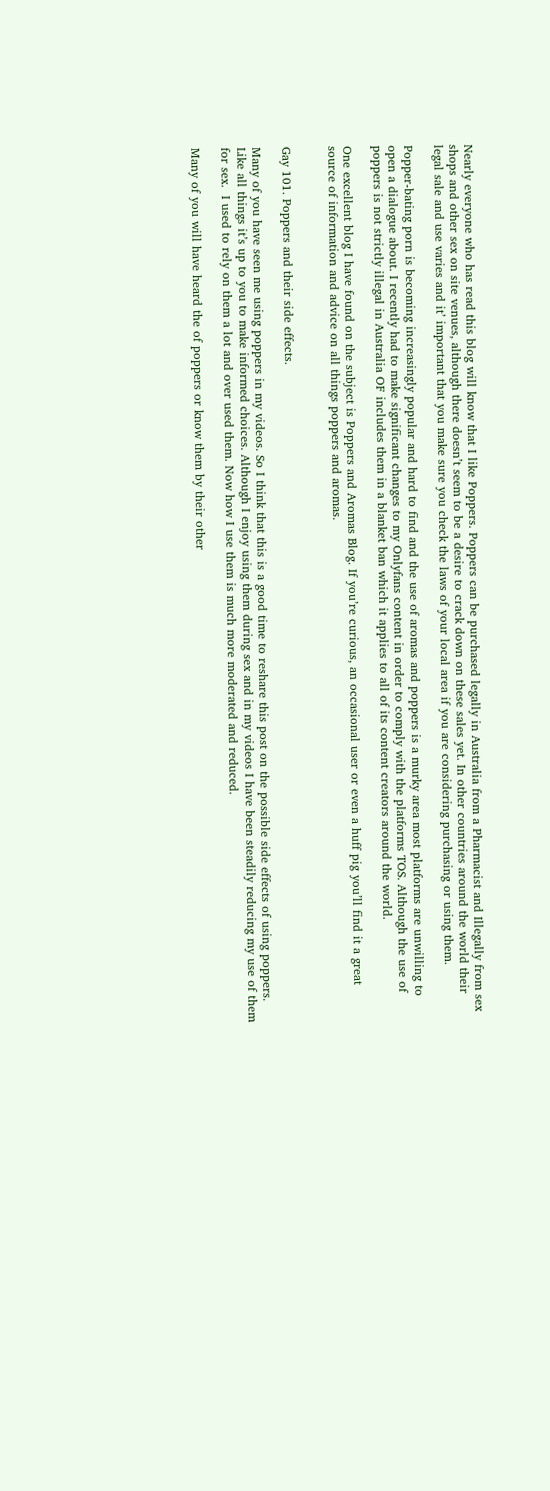Nearly everyone who has read this blog will know that I like Poppers. Poppers can be purchased legally in Australia from a Pharmacist and Illegally from sex shops and other sex on site venues, although there doesn’t seem to be a desire to crack down on these sales yet. In other countries around the world their legal sale and use varies and it’ important that you make sure you check the laws of your local area if you are considering purchasing or using them.

Popper-bating porn is becoming increasingly popular and hard to find and the use of aromas and poppers is a murky area most platforms are unwilling to open a dialogue about. I recently had to make significant changes to my Onlyfans content in order to comply with the platforms TOS. Although the use of poppers is not strictly illegal in Australia OF includes them in a blanket ban which it applies to all of its content creators around the world.

One excellent blog I have found on the subject is Poppers and Aromas Blog. If you’re curious, an occasional user or even a huff pig you’ll find it a great source of information and advice on all things poppers and aromas.


Gay 101. Poppers and their side effects.

Many of you have seen me using poppers in my videos. So I think that this is a good time to reshare this post on the possible side effects of using poppers. Like all things it’s up to you to make informed choices. Although I enjoy using them during sex and in my videos I have been steadily reducing my use of them for sex.  I used to rely on them a lot and over used them. Now how I use them is much more moderated and reduced.

Many of you will have heard the of poppers or know them by their other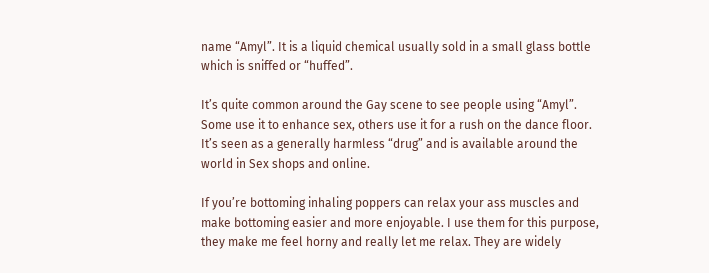name “Amyl”. It is a liquid chemical usually sold in a small glass bottle which is sniffed or “huffed”.

It’s quite common around the Gay scene to see people using “Amyl”. Some use it to enhance sex, others use it for a rush on the dance floor. It’s seen as a generally harmless “drug” and is available around the world in Sex shops and online.

If you’re bottoming inhaling poppers can relax your ass muscles and make bottoming easier and more enjoyable. I use them for this purpose, they make me feel horny and really let me relax. They are widely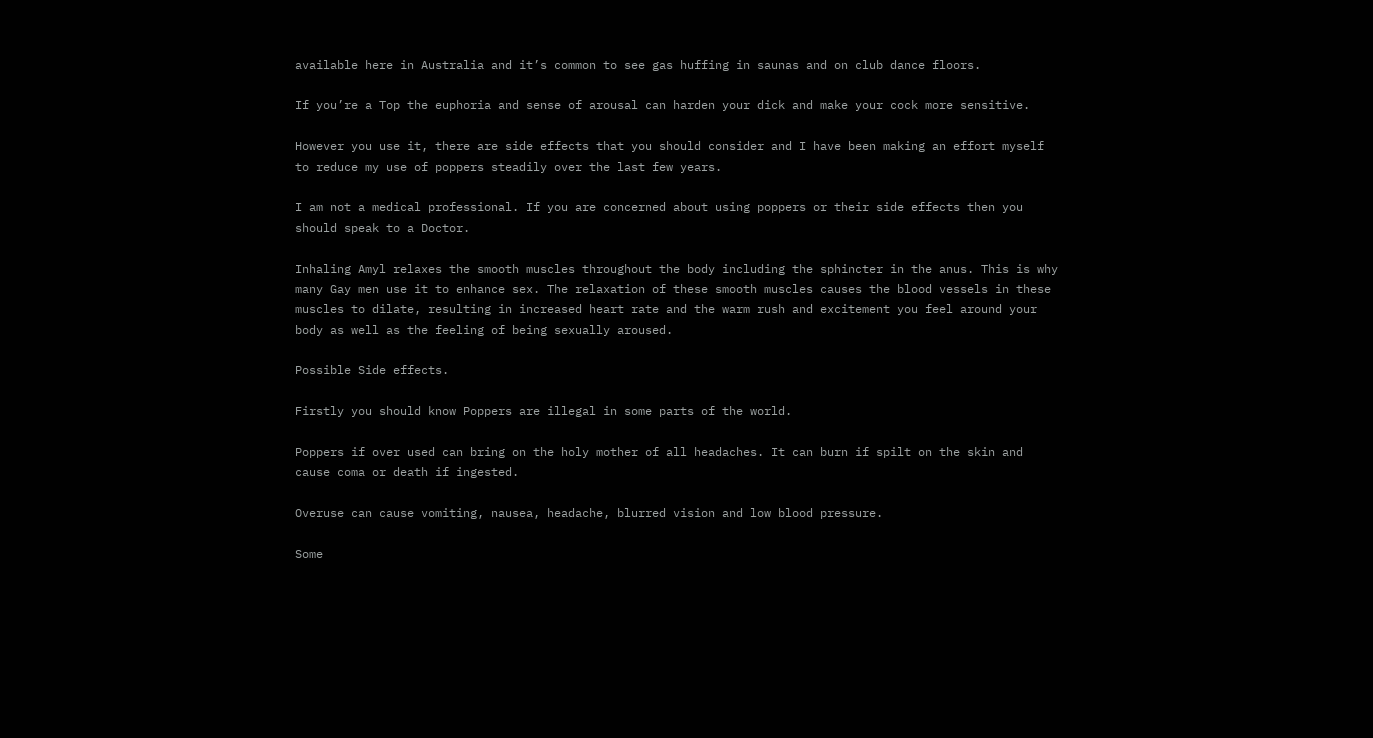available here in Australia and it’s common to see gas huffing in saunas and on club dance floors.

If you’re a Top the euphoria and sense of arousal can harden your dick and make your cock more sensitive.

However you use it, there are side effects that you should consider and I have been making an effort myself to reduce my use of poppers steadily over the last few years.

I am not a medical professional. If you are concerned about using poppers or their side effects then you should speak to a Doctor.

Inhaling Amyl relaxes the smooth muscles throughout the body including the sphincter in the anus. This is why many Gay men use it to enhance sex. The relaxation of these smooth muscles causes the blood vessels in these muscles to dilate, resulting in increased heart rate and the warm rush and excitement you feel around your body as well as the feeling of being sexually aroused.

Possible Side effects.

Firstly you should know Poppers are illegal in some parts of the world.

Poppers if over used can bring on the holy mother of all headaches. It can burn if spilt on the skin and cause coma or death if ingested.

Overuse can cause vomiting, nausea, headache, blurred vision and low blood pressure.

Some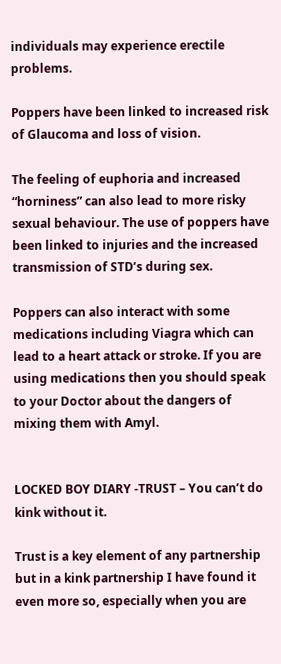individuals may experience erectile problems.

Poppers have been linked to increased risk of Glaucoma and loss of vision.

The feeling of euphoria and increased “horniness” can also lead to more risky sexual behaviour. The use of poppers have been linked to injuries and the increased transmission of STD’s during sex.

Poppers can also interact with some medications including Viagra which can lead to a heart attack or stroke. If you are using medications then you should speak to your Doctor about the dangers of mixing them with Amyl.


LOCKED BOY DIARY -TRUST – You can’t do kink without it.

Trust is a key element of any partnership but in a kink partnership I have found it even more so, especially when you are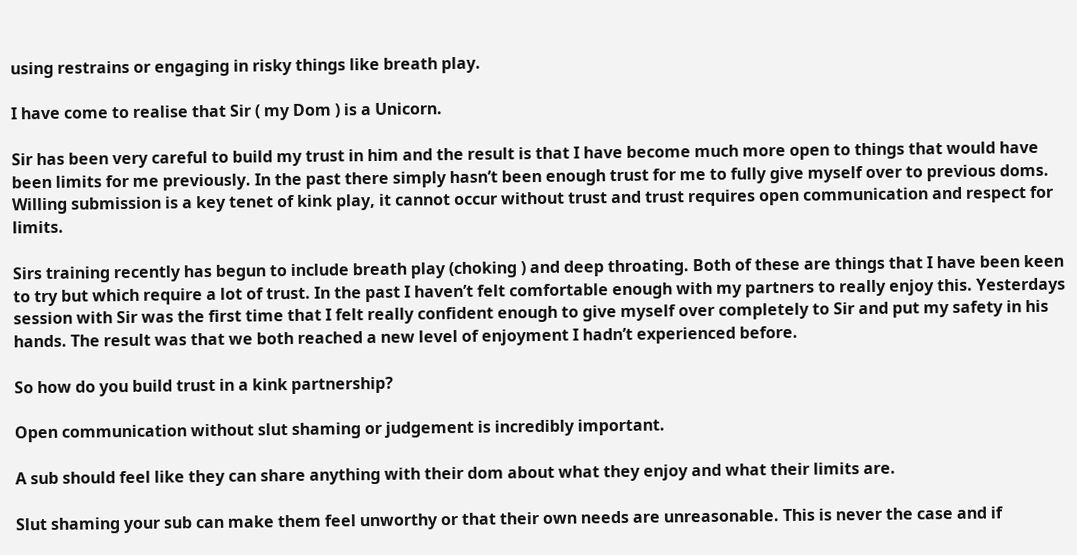using restrains or engaging in risky things like breath play.

I have come to realise that Sir ( my Dom ) is a Unicorn.

Sir has been very careful to build my trust in him and the result is that I have become much more open to things that would have been limits for me previously. In the past there simply hasn’t been enough trust for me to fully give myself over to previous doms. Willing submission is a key tenet of kink play, it cannot occur without trust and trust requires open communication and respect for limits.

Sirs training recently has begun to include breath play (choking ) and deep throating. Both of these are things that I have been keen to try but which require a lot of trust. In the past I haven’t felt comfortable enough with my partners to really enjoy this. Yesterdays session with Sir was the first time that I felt really confident enough to give myself over completely to Sir and put my safety in his hands. The result was that we both reached a new level of enjoyment I hadn’t experienced before.

So how do you build trust in a kink partnership?

Open communication without slut shaming or judgement is incredibly important.

A sub should feel like they can share anything with their dom about what they enjoy and what their limits are.

Slut shaming your sub can make them feel unworthy or that their own needs are unreasonable. This is never the case and if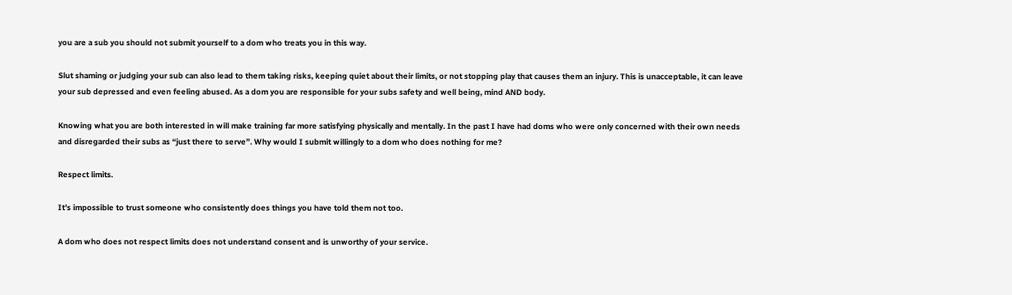you are a sub you should not submit yourself to a dom who treats you in this way.

Slut shaming or judging your sub can also lead to them taking risks, keeping quiet about their limits, or not stopping play that causes them an injury. This is unacceptable, it can leave your sub depressed and even feeling abused. As a dom you are responsible for your subs safety and well being, mind AND body.

Knowing what you are both interested in will make training far more satisfying physically and mentally. In the past I have had doms who were only concerned with their own needs and disregarded their subs as “just there to serve”. Why would I submit willingly to a dom who does nothing for me?

Respect limits.

It’s impossible to trust someone who consistently does things you have told them not too.

A dom who does not respect limits does not understand consent and is unworthy of your service.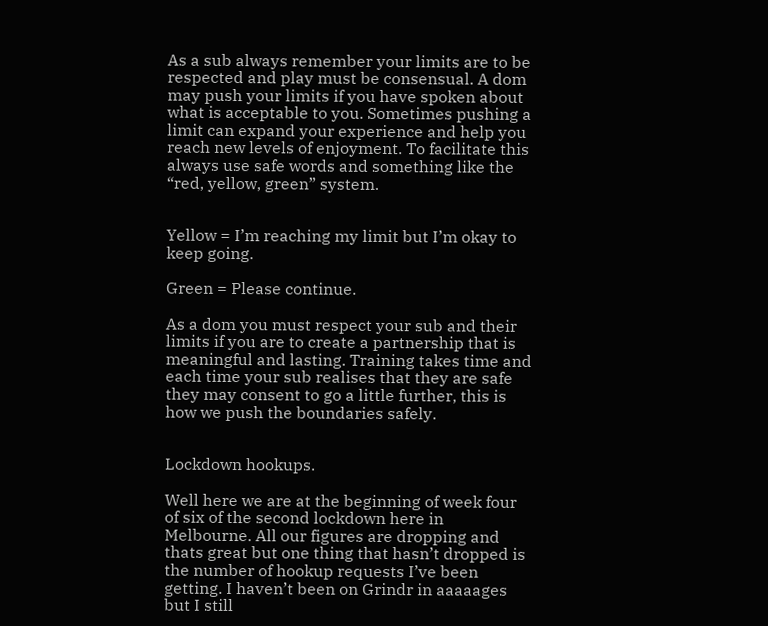As a sub always remember your limits are to be respected and play must be consensual. A dom may push your limits if you have spoken about what is acceptable to you. Sometimes pushing a limit can expand your experience and help you reach new levels of enjoyment. To facilitate this always use safe words and something like the “red, yellow, green” system.


Yellow = I’m reaching my limit but I’m okay to keep going.

Green = Please continue.

As a dom you must respect your sub and their limits if you are to create a partnership that is meaningful and lasting. Training takes time and each time your sub realises that they are safe they may consent to go a little further, this is how we push the boundaries safely.


Lockdown hookups.

Well here we are at the beginning of week four of six of the second lockdown here in Melbourne. All our figures are dropping and thats great but one thing that hasn’t dropped is the number of hookup requests I’ve been getting. I haven’t been on Grindr in aaaaages but I still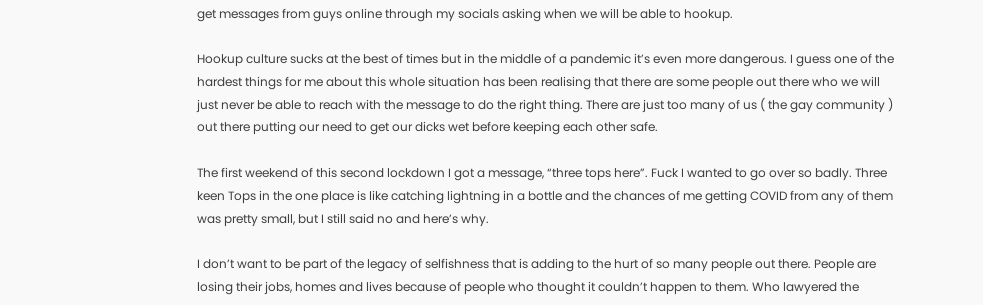get messages from guys online through my socials asking when we will be able to hookup.

Hookup culture sucks at the best of times but in the middle of a pandemic it’s even more dangerous. I guess one of the hardest things for me about this whole situation has been realising that there are some people out there who we will just never be able to reach with the message to do the right thing. There are just too many of us ( the gay community ) out there putting our need to get our dicks wet before keeping each other safe.

The first weekend of this second lockdown I got a message, “three tops here”. Fuck I wanted to go over so badly. Three keen Tops in the one place is like catching lightning in a bottle and the chances of me getting COVID from any of them was pretty small, but I still said no and here’s why.

I don’t want to be part of the legacy of selfishness that is adding to the hurt of so many people out there. People are losing their jobs, homes and lives because of people who thought it couldn’t happen to them. Who lawyered the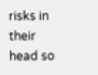risks in their head so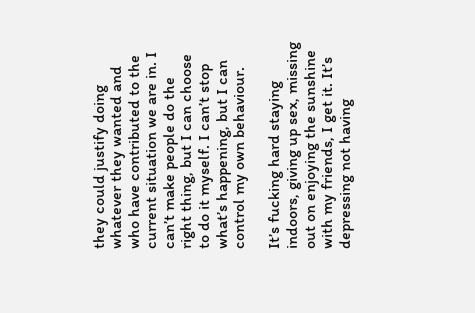they could justify doing whatever they wanted and who have contributed to the current situation we are in. I can’t make people do the right thing, but I can choose to do it myself. I can’t stop what’s happening, but I can control my own behaviour.

It’s fucking hard staying indoors, giving up sex, missing out on enjoying the sunshine with my friends, I get it. It’s depressing not having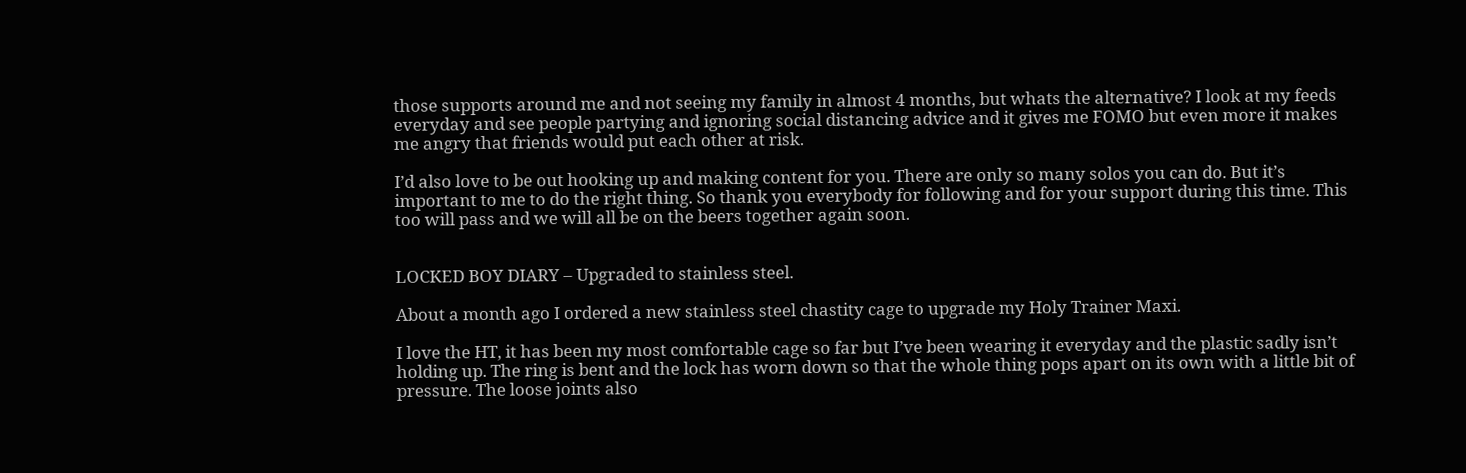those supports around me and not seeing my family in almost 4 months, but whats the alternative? I look at my feeds everyday and see people partying and ignoring social distancing advice and it gives me FOMO but even more it makes me angry that friends would put each other at risk.

I’d also love to be out hooking up and making content for you. There are only so many solos you can do. But it’s important to me to do the right thing. So thank you everybody for following and for your support during this time. This too will pass and we will all be on the beers together again soon.


LOCKED BOY DIARY – Upgraded to stainless steel.

About a month ago I ordered a new stainless steel chastity cage to upgrade my Holy Trainer Maxi.

I love the HT, it has been my most comfortable cage so far but I’ve been wearing it everyday and the plastic sadly isn’t holding up. The ring is bent and the lock has worn down so that the whole thing pops apart on its own with a little bit of pressure. The loose joints also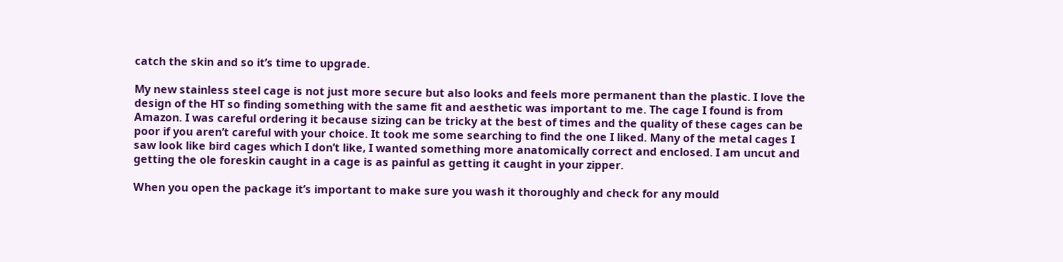catch the skin and so it’s time to upgrade.

My new stainless steel cage is not just more secure but also looks and feels more permanent than the plastic. I love the design of the HT so finding something with the same fit and aesthetic was important to me. The cage I found is from Amazon. I was careful ordering it because sizing can be tricky at the best of times and the quality of these cages can be poor if you aren’t careful with your choice. It took me some searching to find the one I liked. Many of the metal cages I saw look like bird cages which I don’t like, I wanted something more anatomically correct and enclosed. I am uncut and getting the ole foreskin caught in a cage is as painful as getting it caught in your zipper.

When you open the package it’s important to make sure you wash it thoroughly and check for any mould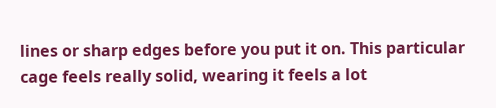lines or sharp edges before you put it on. This particular cage feels really solid, wearing it feels a lot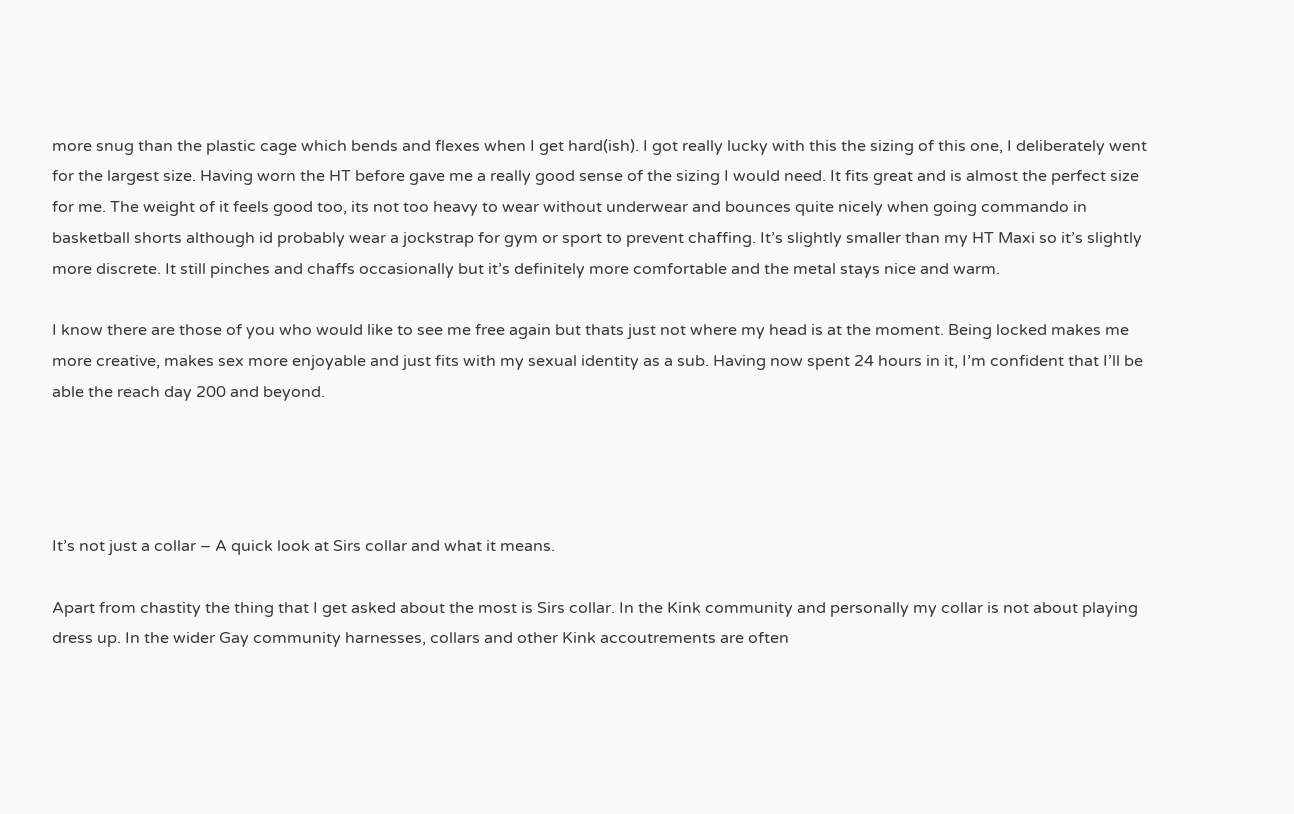more snug than the plastic cage which bends and flexes when I get hard(ish). I got really lucky with this the sizing of this one, I deliberately went for the largest size. Having worn the HT before gave me a really good sense of the sizing I would need. It fits great and is almost the perfect size for me. The weight of it feels good too, its not too heavy to wear without underwear and bounces quite nicely when going commando in basketball shorts although id probably wear a jockstrap for gym or sport to prevent chaffing. It’s slightly smaller than my HT Maxi so it’s slightly more discrete. It still pinches and chaffs occasionally but it’s definitely more comfortable and the metal stays nice and warm.

I know there are those of you who would like to see me free again but thats just not where my head is at the moment. Being locked makes me more creative, makes sex more enjoyable and just fits with my sexual identity as a sub. Having now spent 24 hours in it, I’m confident that I’ll be able the reach day 200 and beyond.




It’s not just a collar – A quick look at Sirs collar and what it means.

Apart from chastity the thing that I get asked about the most is Sirs collar. In the Kink community and personally my collar is not about playing dress up. In the wider Gay community harnesses, collars and other Kink accoutrements are often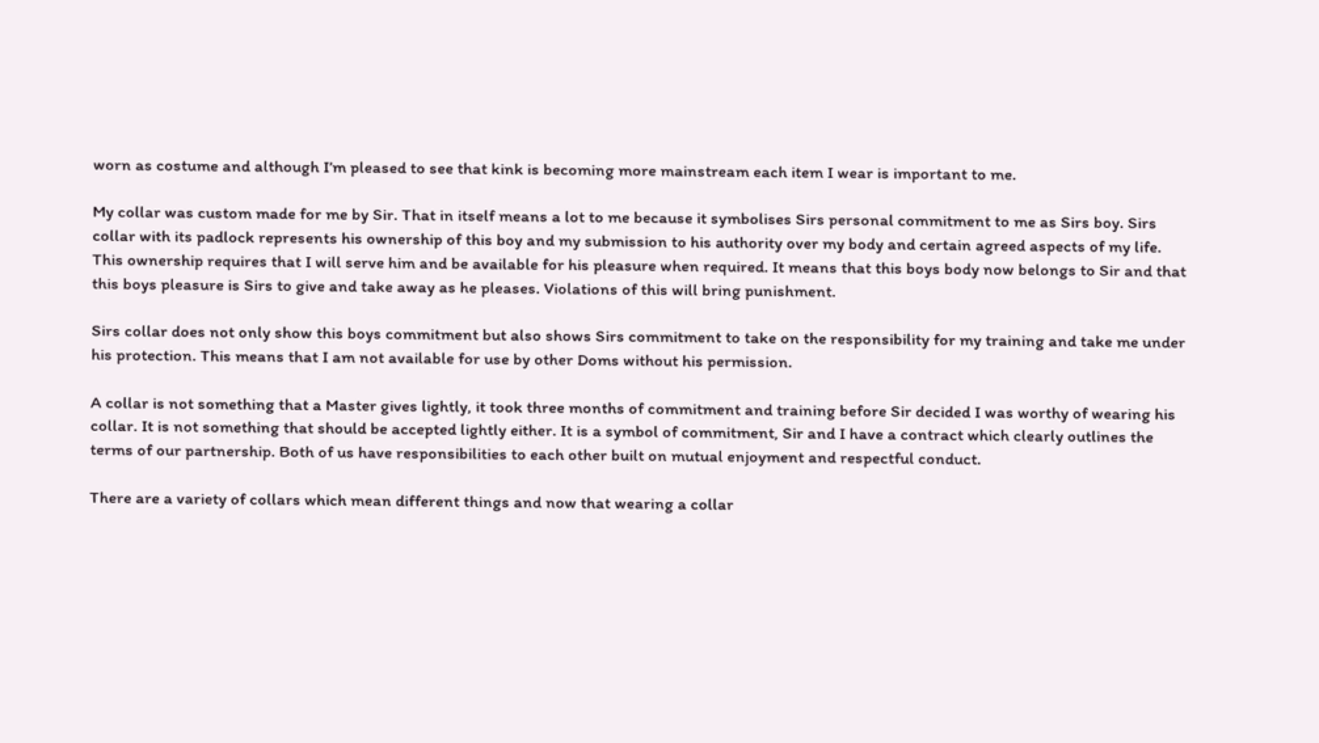worn as costume and although I’m pleased to see that kink is becoming more mainstream each item I wear is important to me.

My collar was custom made for me by Sir. That in itself means a lot to me because it symbolises Sirs personal commitment to me as Sirs boy. Sirs collar with its padlock represents his ownership of this boy and my submission to his authority over my body and certain agreed aspects of my life. This ownership requires that I will serve him and be available for his pleasure when required. It means that this boys body now belongs to Sir and that this boys pleasure is Sirs to give and take away as he pleases. Violations of this will bring punishment.

Sirs collar does not only show this boys commitment but also shows Sirs commitment to take on the responsibility for my training and take me under his protection. This means that I am not available for use by other Doms without his permission.

A collar is not something that a Master gives lightly, it took three months of commitment and training before Sir decided I was worthy of wearing his collar. It is not something that should be accepted lightly either. It is a symbol of commitment, Sir and I have a contract which clearly outlines the terms of our partnership. Both of us have responsibilities to each other built on mutual enjoyment and respectful conduct.

There are a variety of collars which mean different things and now that wearing a collar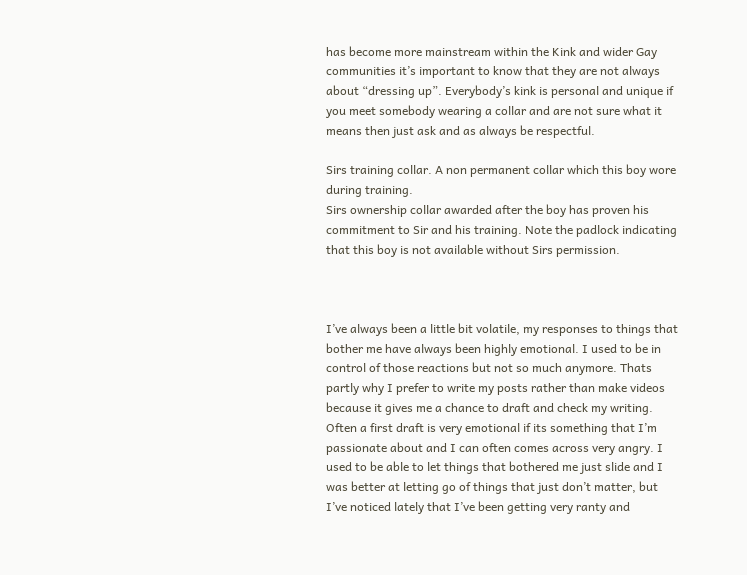has become more mainstream within the Kink and wider Gay communities it’s important to know that they are not always about “dressing up”. Everybody’s kink is personal and unique if you meet somebody wearing a collar and are not sure what it means then just ask and as always be respectful.

Sirs training collar. A non permanent collar which this boy wore during training.
Sirs ownership collar awarded after the boy has proven his commitment to Sir and his training. Note the padlock indicating that this boy is not available without Sirs permission.



I’ve always been a little bit volatile, my responses to things that bother me have always been highly emotional. I used to be in control of those reactions but not so much anymore. Thats partly why I prefer to write my posts rather than make videos because it gives me a chance to draft and check my writing. Often a first draft is very emotional if its something that I’m passionate about and I can often comes across very angry. I used to be able to let things that bothered me just slide and I was better at letting go of things that just don’t matter, but I’ve noticed lately that I’ve been getting very ranty and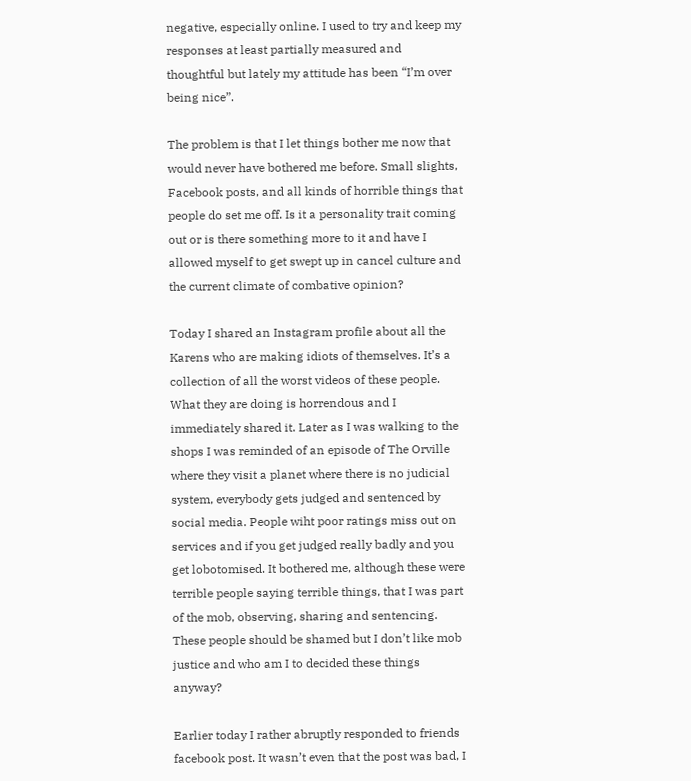negative, especially online. I used to try and keep my responses at least partially measured and thoughtful but lately my attitude has been “I’m over being nice”.

The problem is that I let things bother me now that would never have bothered me before. Small slights, Facebook posts, and all kinds of horrible things that people do set me off. Is it a personality trait coming out or is there something more to it and have I allowed myself to get swept up in cancel culture and the current climate of combative opinion?

Today I shared an Instagram profile about all the Karens who are making idiots of themselves. It’s a collection of all the worst videos of these people. What they are doing is horrendous and I immediately shared it. Later as I was walking to the shops I was reminded of an episode of The Orville where they visit a planet where there is no judicial system, everybody gets judged and sentenced by social media. People wiht poor ratings miss out on services and if you get judged really badly and you get lobotomised. It bothered me, although these were terrible people saying terrible things, that I was part of the mob, observing, sharing and sentencing. These people should be shamed but I don’t like mob justice and who am I to decided these things anyway?

Earlier today I rather abruptly responded to friends facebook post. It wasn’t even that the post was bad, I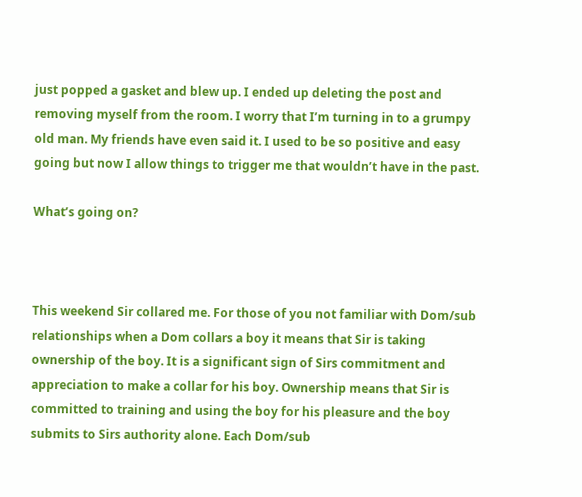just popped a gasket and blew up. I ended up deleting the post and removing myself from the room. I worry that I’m turning in to a grumpy old man. My friends have even said it. I used to be so positive and easy going but now I allow things to trigger me that wouldn’t have in the past.

What’s going on?



This weekend Sir collared me. For those of you not familiar with Dom/sub relationships when a Dom collars a boy it means that Sir is taking ownership of the boy. It is a significant sign of Sirs commitment and appreciation to make a collar for his boy. Ownership means that Sir is committed to training and using the boy for his pleasure and the boy submits to Sirs authority alone. Each Dom/sub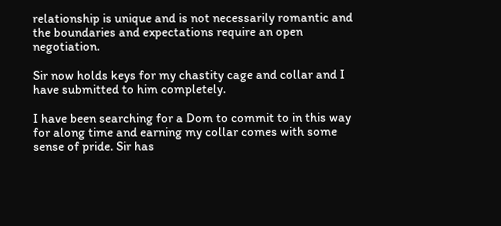relationship is unique and is not necessarily romantic and the boundaries and expectations require an open negotiation.

Sir now holds keys for my chastity cage and collar and I have submitted to him completely.

I have been searching for a Dom to commit to in this way for along time and earning my collar comes with some sense of pride. Sir has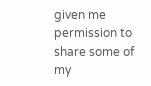given me permission to share some of my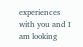experiences with you and I am looking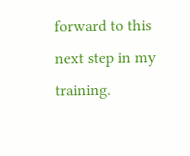forward to this next step in my training.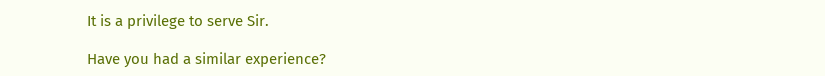It is a privilege to serve Sir.

Have you had a similar experience?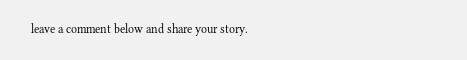leave a comment below and share your story.